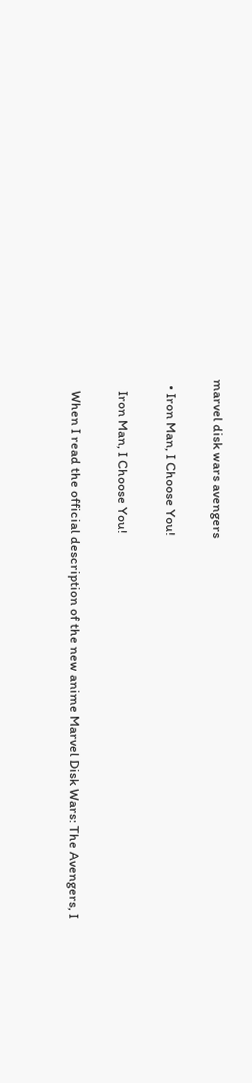marvel disk wars avengers

  • Iron Man, I Choose You!

    Iron Man, I Choose You!

    When I read the official description of the new anime Marvel Disk Wars: The Avengers, I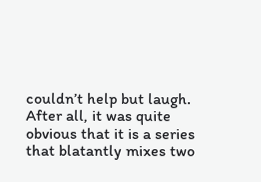couldn’t help but laugh. After all, it was quite obvious that it is a series that blatantly mixes two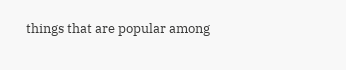things that are popular among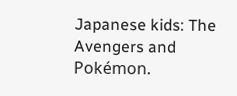Japanese kids: The Avengers and Pokémon.